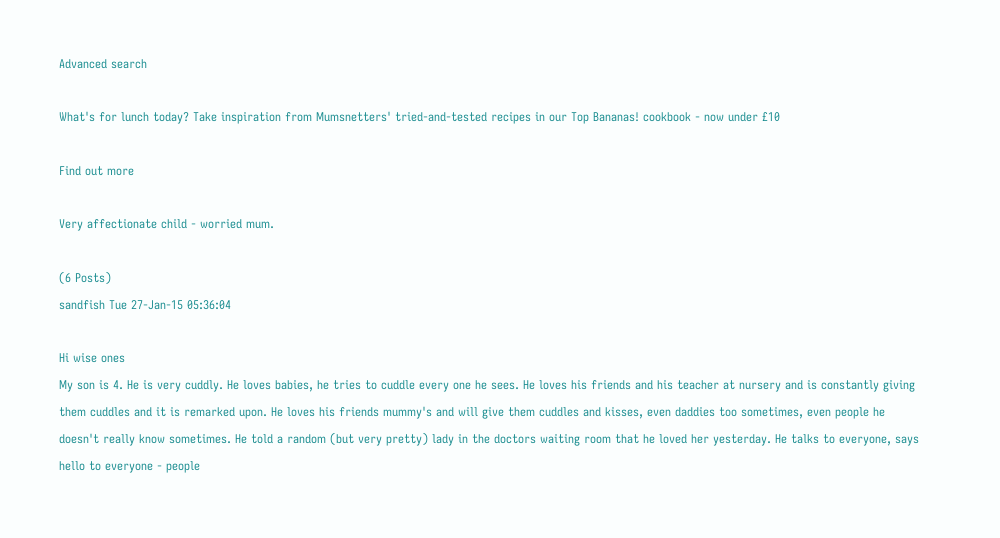Advanced search

What's for lunch today? Take inspiration from Mumsnetters' tried-and-tested recipes in our Top Bananas! cookbook - now under £10

Find out more

Very affectionate child - worried mum.

(6 Posts)
sandfish Tue 27-Jan-15 05:36:04

Hi wise ones
My son is 4. He is very cuddly. He loves babies, he tries to cuddle every one he sees. He loves his friends and his teacher at nursery and is constantly giving them cuddles and it is remarked upon. He loves his friends mummy's and will give them cuddles and kisses, even daddies too sometimes, even people he doesn't really know sometimes. He told a random (but very pretty) lady in the doctors waiting room that he loved her yesterday. He talks to everyone, says hello to everyone - people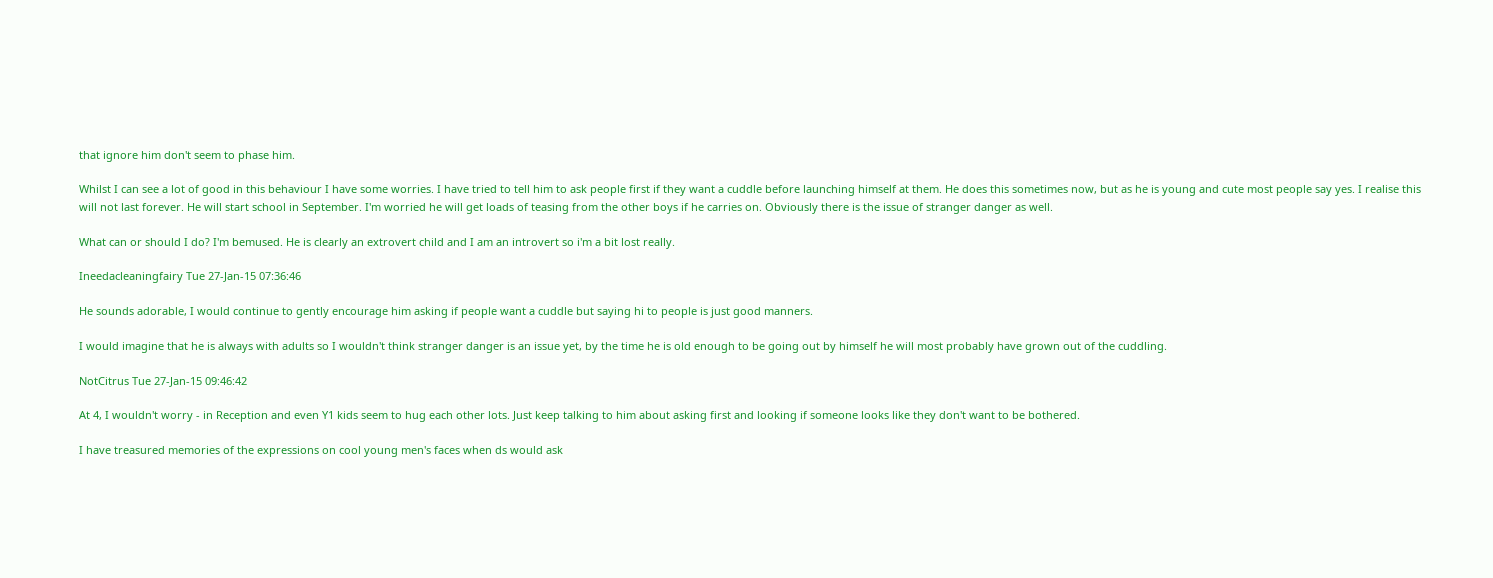that ignore him don't seem to phase him.

Whilst I can see a lot of good in this behaviour I have some worries. I have tried to tell him to ask people first if they want a cuddle before launching himself at them. He does this sometimes now, but as he is young and cute most people say yes. I realise this will not last forever. He will start school in September. I'm worried he will get loads of teasing from the other boys if he carries on. Obviously there is the issue of stranger danger as well.

What can or should I do? I'm bemused. He is clearly an extrovert child and I am an introvert so i'm a bit lost really.

Ineedacleaningfairy Tue 27-Jan-15 07:36:46

He sounds adorable, I would continue to gently encourage him asking if people want a cuddle but saying hi to people is just good manners.

I would imagine that he is always with adults so I wouldn't think stranger danger is an issue yet, by the time he is old enough to be going out by himself he will most probably have grown out of the cuddling.

NotCitrus Tue 27-Jan-15 09:46:42

At 4, I wouldn't worry - in Reception and even Y1 kids seem to hug each other lots. Just keep talking to him about asking first and looking if someone looks like they don't want to be bothered.

I have treasured memories of the expressions on cool young men's faces when ds would ask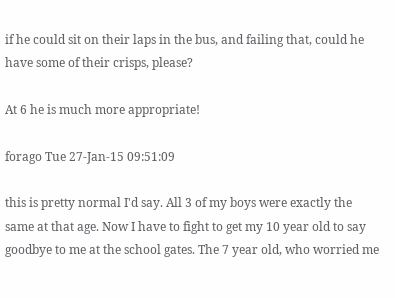if he could sit on their laps in the bus, and failing that, could he have some of their crisps, please?

At 6 he is much more appropriate!

forago Tue 27-Jan-15 09:51:09

this is pretty normal I'd say. All 3 of my boys were exactly the same at that age. Now I have to fight to get my 10 year old to say goodbye to me at the school gates. The 7 year old, who worried me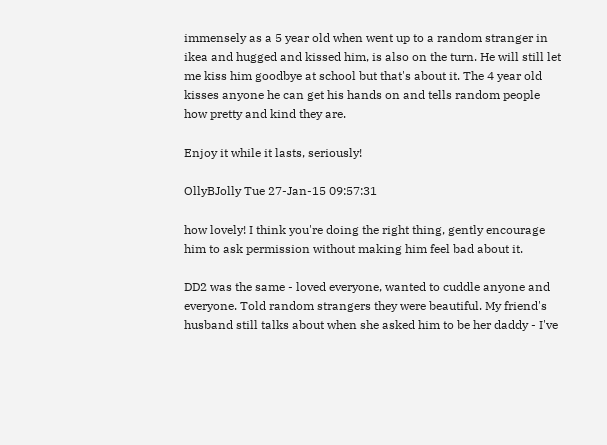immensely as a 5 year old when went up to a random stranger in ikea and hugged and kissed him, is also on the turn. He will still let me kiss him goodbye at school but that's about it. The 4 year old kisses anyone he can get his hands on and tells random people how pretty and kind they are.

Enjoy it while it lasts, seriously!

OllyBJolly Tue 27-Jan-15 09:57:31

how lovely! I think you're doing the right thing, gently encourage him to ask permission without making him feel bad about it.

DD2 was the same - loved everyone, wanted to cuddle anyone and everyone. Told random strangers they were beautiful. My friend's husband still talks about when she asked him to be her daddy - I've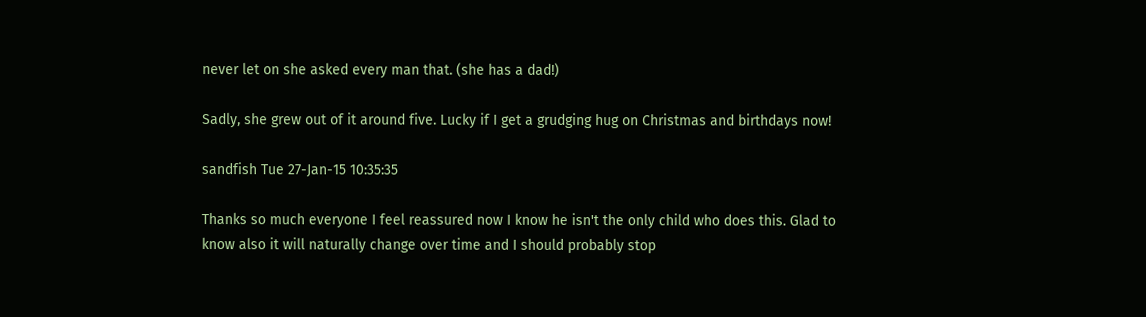never let on she asked every man that. (she has a dad!)

Sadly, she grew out of it around five. Lucky if I get a grudging hug on Christmas and birthdays now!

sandfish Tue 27-Jan-15 10:35:35

Thanks so much everyone I feel reassured now I know he isn't the only child who does this. Glad to know also it will naturally change over time and I should probably stop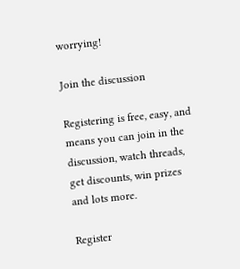worrying!

Join the discussion

Registering is free, easy, and means you can join in the discussion, watch threads, get discounts, win prizes and lots more.

Register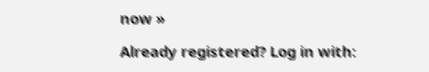now »

Already registered? Log in with: